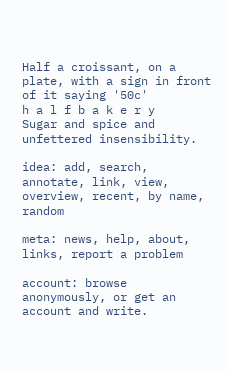Half a croissant, on a plate, with a sign in front of it saying '50c'
h a l f b a k e r y
Sugar and spice and unfettered insensibility.

idea: add, search, annotate, link, view, overview, recent, by name, random

meta: news, help, about, links, report a problem

account: browse anonymously, or get an account and write.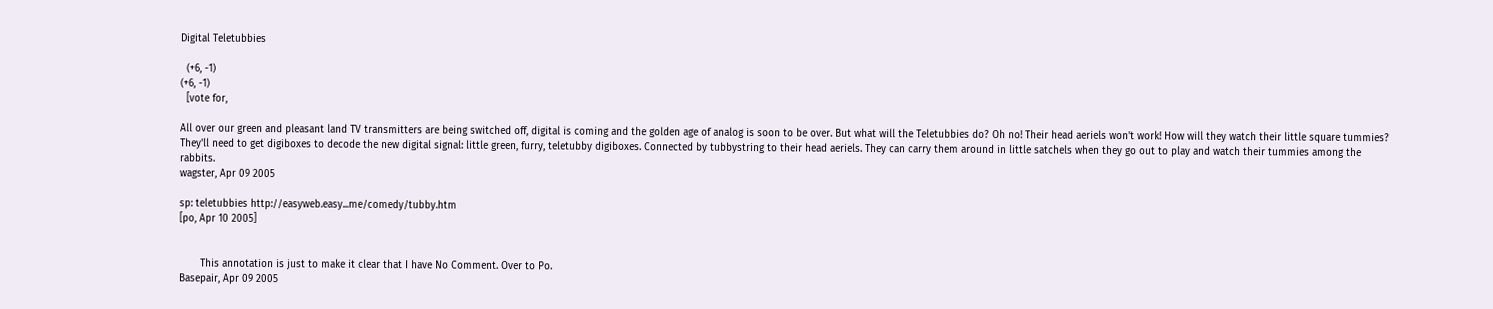Digital Teletubbies

  (+6, -1)
(+6, -1)
  [vote for,

All over our green and pleasant land TV transmitters are being switched off, digital is coming and the golden age of analog is soon to be over. But what will the Teletubbies do? Oh no! Their head aeriels won't work! How will they watch their little square tummies? They'll need to get digiboxes to decode the new digital signal: little green, furry, teletubby digiboxes. Connected by tubbystring to their head aeriels. They can carry them around in little satchels when they go out to play and watch their tummies among the rabbits.
wagster, Apr 09 2005

sp: teletubbies http://easyweb.easy...me/comedy/tubby.htm
[po, Apr 10 2005]


       This annotation is just to make it clear that I have No Comment. Over to Po.
Basepair, Apr 09 2005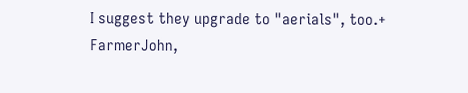I suggest they upgrade to "aerials", too.+
FarmerJohn,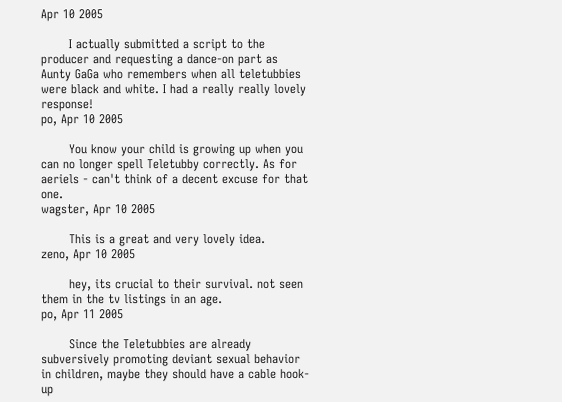Apr 10 2005

       I actually submitted a script to the producer and requesting a dance-on part as Aunty GaGa who remembers when all teletubbies were black and white. I had a really really lovely response!
po, Apr 10 2005

       You know your child is growing up when you can no longer spell Teletubby correctly. As for aeriels - can't think of a decent excuse for that one.
wagster, Apr 10 2005

       This is a great and very lovely idea.
zeno, Apr 10 2005

       hey, its crucial to their survival. not seen them in the tv listings in an age.
po, Apr 11 2005

       Since the Teletubbies are already subversively promoting deviant sexual behavior in children, maybe they should have a cable hook-up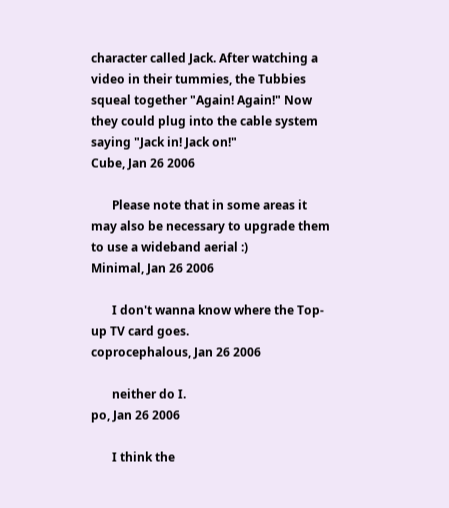character called Jack. After watching a video in their tummies, the Tubbies squeal together "Again! Again!" Now they could plug into the cable system saying "Jack in! Jack on!"
Cube, Jan 26 2006

       Please note that in some areas it may also be necessary to upgrade them to use a wideband aerial :)
Minimal, Jan 26 2006

       I don't wanna know where the Top-up TV card goes.
coprocephalous, Jan 26 2006

       neither do I.
po, Jan 26 2006

       I think the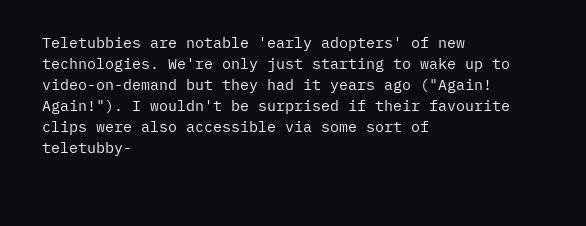Teletubbies are notable 'early adopters' of new technologies. We're only just starting to wake up to video-on-demand but they had it years ago ("Again! Again!"). I wouldn't be surprised if their favourite clips were also accessible via some sort of teletubby-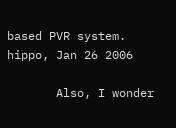based PVR system.
hippo, Jan 26 2006

       Also, I wonder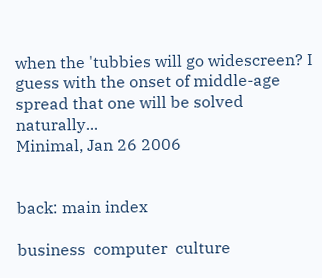when the 'tubbies will go widescreen? I guess with the onset of middle-age spread that one will be solved naturally...
Minimal, Jan 26 2006


back: main index

business  computer  culture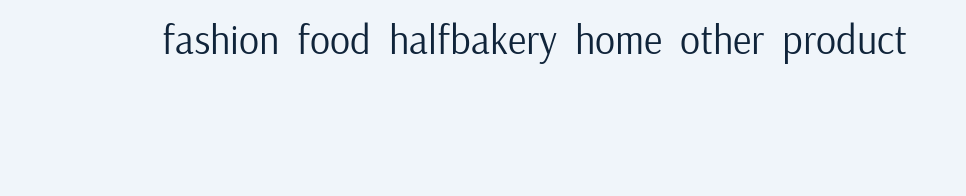fashion  food  halfbakery  home  other  product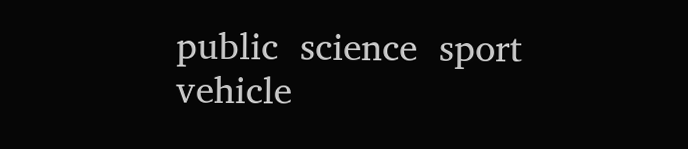public  science  sport  vehicle